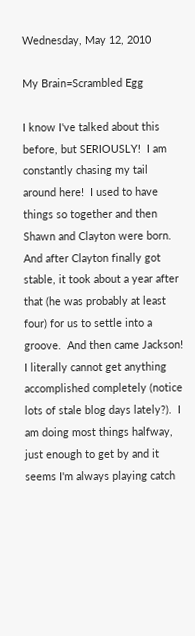Wednesday, May 12, 2010

My Brain=Scrambled Egg

I know I've talked about this before, but SERIOUSLY!  I am constantly chasing my tail around here!  I used to have things so together and then Shawn and Clayton were born.  And after Clayton finally got stable, it took about a year after that (he was probably at least four) for us to settle into a groove.  And then came Jackson!  I literally cannot get anything accomplished completely (notice lots of stale blog days lately?).  I am doing most things halfway, just enough to get by and it seems I'm always playing catch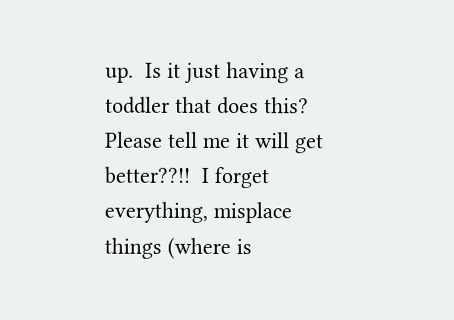up.  Is it just having a toddler that does this?  Please tell me it will get better??!!  I forget everything, misplace things (where is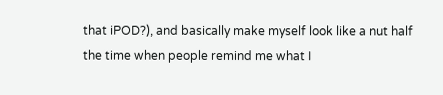that iPOD?), and basically make myself look like a nut half the time when people remind me what I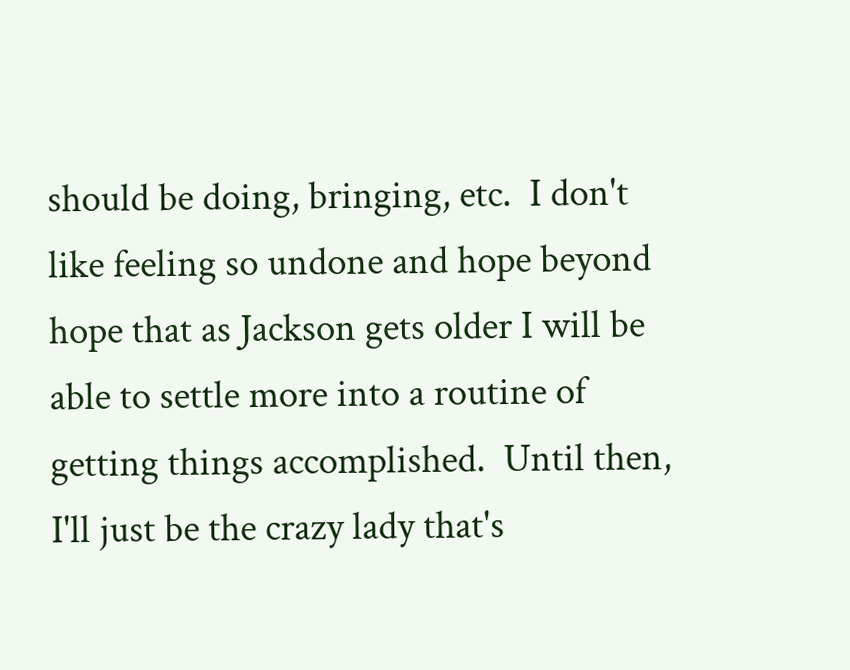should be doing, bringing, etc.  I don't like feeling so undone and hope beyond hope that as Jackson gets older I will be able to settle more into a routine of getting things accomplished.  Until then, I'll just be the crazy lady that's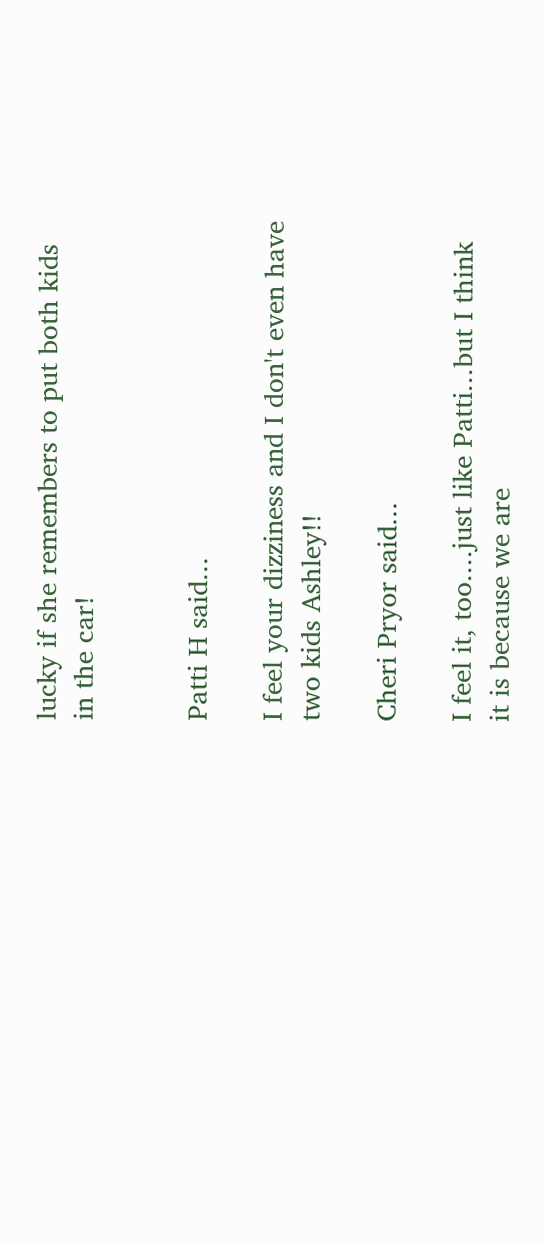lucky if she remembers to put both kids in the car!


Patti H said...

I feel your dizziness and I don't even have two kids Ashley!!

Cheri Pryor said...

I feel it, too....just like Patti...but I think it is because we are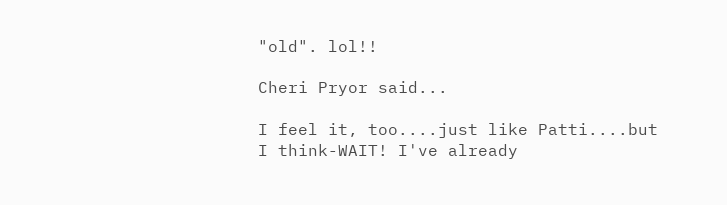"old". lol!!

Cheri Pryor said...

I feel it, too....just like Patti....but I think-WAIT! I've already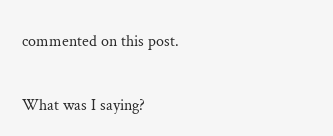commented on this post.

What was I saying?